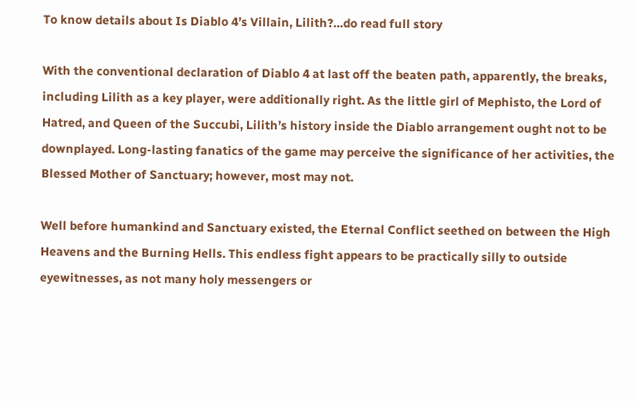To know details about Is Diablo 4’s Villain, Lilith?…do read full story

With the conventional declaration of Diablo 4 at last off the beaten path, apparently, the breaks, including Lilith as a key player, were additionally right. As the little girl of Mephisto, the Lord of Hatred, and Queen of the Succubi, Lilith’s history inside the Diablo arrangement ought not to be downplayed. Long-lasting fanatics of the game may perceive the significance of her activities, the Blessed Mother of Sanctuary; however, most may not.

Well before humankind and Sanctuary existed, the Eternal Conflict seethed on between the High Heavens and the Burning Hells. This endless fight appears to be practically silly to outside eyewitnesses, as not many holy messengers or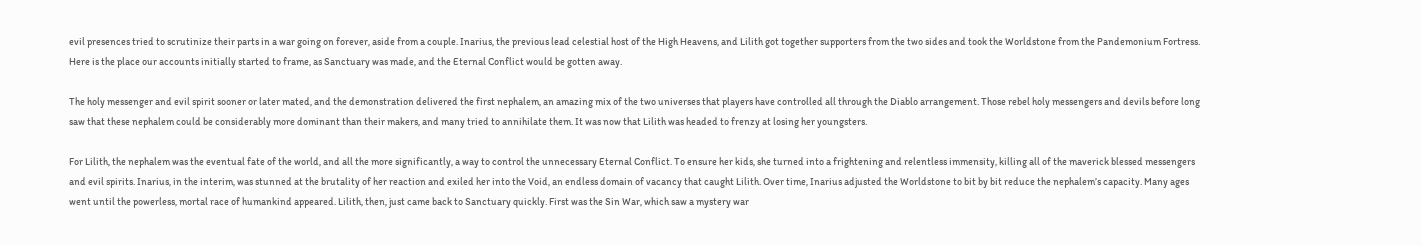evil presences tried to scrutinize their parts in a war going on forever, aside from a couple. Inarius, the previous lead celestial host of the High Heavens, and Lilith got together supporters from the two sides and took the Worldstone from the Pandemonium Fortress. Here is the place our accounts initially started to frame, as Sanctuary was made, and the Eternal Conflict would be gotten away.

The holy messenger and evil spirit sooner or later mated, and the demonstration delivered the first nephalem, an amazing mix of the two universes that players have controlled all through the Diablo arrangement. Those rebel holy messengers and devils before long saw that these nephalem could be considerably more dominant than their makers, and many tried to annihilate them. It was now that Lilith was headed to frenzy at losing her youngsters.

For Lilith, the nephalem was the eventual fate of the world, and all the more significantly, a way to control the unnecessary Eternal Conflict. To ensure her kids, she turned into a frightening and relentless immensity, killing all of the maverick blessed messengers and evil spirits. Inarius, in the interim, was stunned at the brutality of her reaction and exiled her into the Void, an endless domain of vacancy that caught Lilith. Over time, Inarius adjusted the Worldstone to bit by bit reduce the nephalem’s capacity. Many ages went until the powerless, mortal race of humankind appeared. Lilith, then, just came back to Sanctuary quickly. First was the Sin War, which saw a mystery war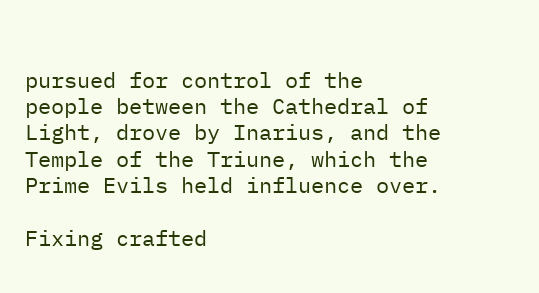pursued for control of the people between the Cathedral of Light, drove by Inarius, and the Temple of the Triune, which the Prime Evils held influence over.

Fixing crafted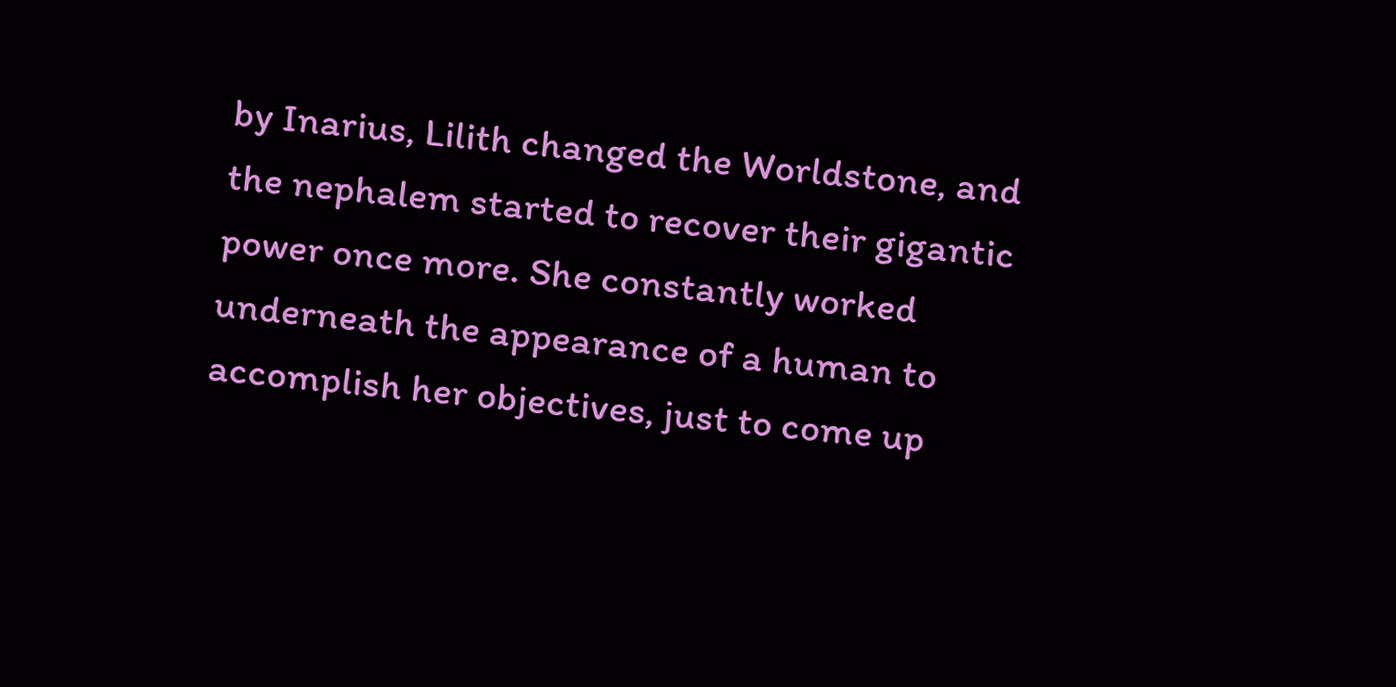by Inarius, Lilith changed the Worldstone, and the nephalem started to recover their gigantic power once more. She constantly worked underneath the appearance of a human to accomplish her objectives, just to come up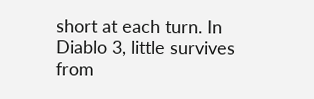short at each turn. In Diablo 3, little survives from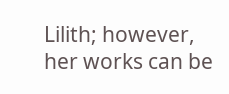Lilith; however, her works can be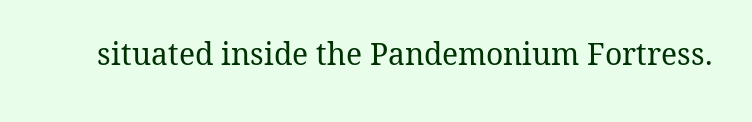situated inside the Pandemonium Fortress.